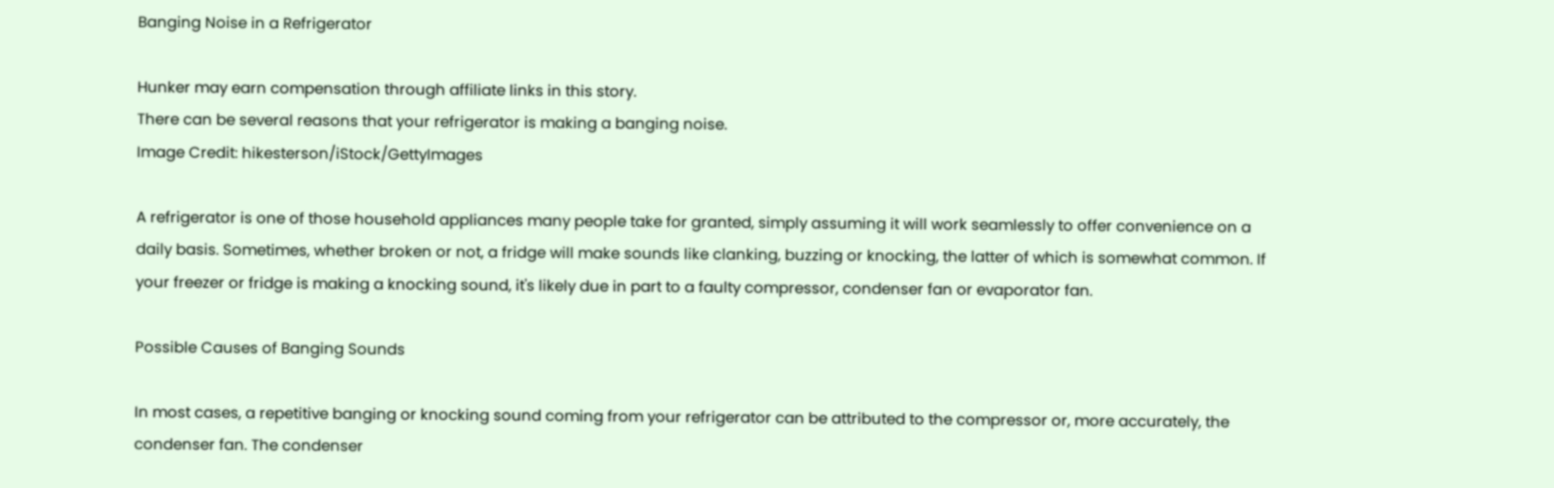Banging Noise in a Refrigerator

Hunker may earn compensation through affiliate links in this story.
There can be several reasons that your refrigerator is making a banging noise.
Image Credit: hikesterson/iStock/GettyImages

A refrigerator is one of those household appliances many people take for granted, simply assuming it will work seamlessly to offer convenience on a daily basis. Sometimes, whether broken or not, a fridge will make sounds like clanking, buzzing or knocking, the latter of which is somewhat common. If your freezer or fridge is making a knocking sound, it's likely due in part to a faulty compressor, condenser fan or evaporator fan.

Possible Causes of Banging Sounds

In most cases, a repetitive banging or knocking sound coming from your refrigerator can be attributed to the compressor or, more accurately, the condenser fan. The condenser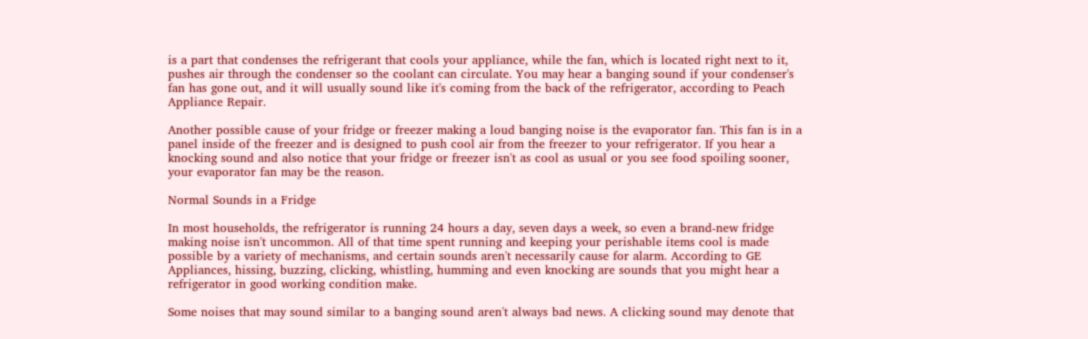is a part that condenses the refrigerant that cools your appliance, while the fan, which is located right next to it, pushes air through the condenser so the coolant can circulate. You may hear a banging sound if your condenser's fan has gone out, and it will usually sound like it's coming from the back of the refrigerator, according to Peach Appliance Repair.

Another possible cause of your fridge or freezer making a loud banging noise is the evaporator fan. This fan is in a panel inside of the freezer and is designed to push cool air from the freezer to your refrigerator. If you hear a knocking sound and also notice that your fridge or freezer isn't as cool as usual or you see food spoiling sooner, your evaporator fan may be the reason.

Normal Sounds in a Fridge

In most households, the refrigerator is running 24 hours a day, seven days a week, so even a brand-new fridge making noise isn't uncommon. All of that time spent running and keeping your perishable items cool is made possible by a variety of mechanisms, and certain sounds aren't necessarily cause for alarm. According to GE Appliances, hissing, buzzing, clicking, whistling, humming and even knocking are sounds that you might hear a refrigerator in good working condition make.

Some noises that may sound similar to a banging sound aren't always bad news. A clicking sound may denote that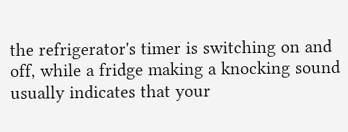the refrigerator's timer is switching on and off, while a fridge making a knocking sound usually indicates that your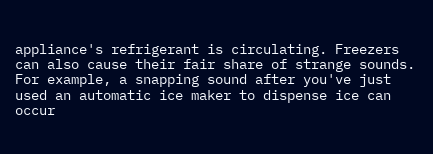appliance's refrigerant is circulating. Freezers can also cause their fair share of strange sounds. For example, a snapping sound after you've just used an automatic ice maker to dispense ice can occur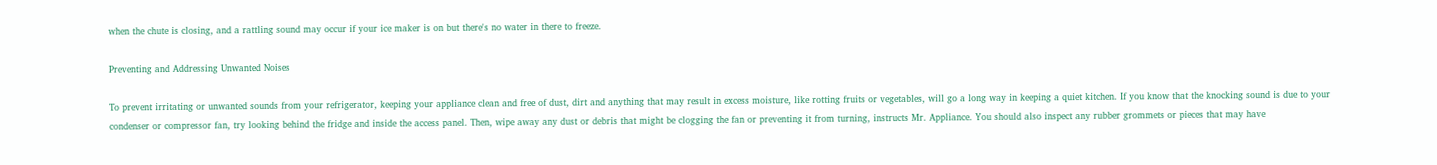when the chute is closing, and a rattling sound may occur if your ice maker is on but there's no water in there to freeze.

Preventing and Addressing Unwanted Noises

To prevent irritating or unwanted sounds from your refrigerator, keeping your appliance clean and free of dust, dirt and anything that may result in excess moisture, like rotting fruits or vegetables, will go a long way in keeping a quiet kitchen. If you know that the knocking sound is due to your condenser or compressor fan, try looking behind the fridge and inside the access panel. Then, wipe away any dust or debris that might be clogging the fan or preventing it from turning, instructs Mr. Appliance. You should also inspect any rubber grommets or pieces that may have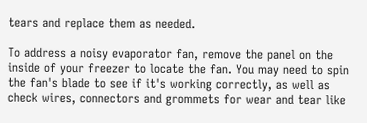tears and replace them as needed.

To address a noisy evaporator fan, remove the panel on the inside of your freezer to locate the fan. You may need to spin the fan's blade to see if it's working correctly, as well as check wires, connectors and grommets for wear and tear like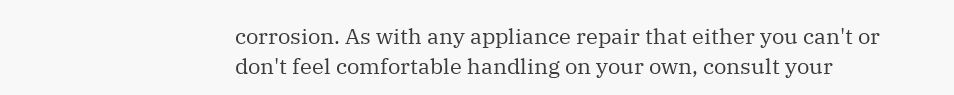corrosion. As with any appliance repair that either you can't or don't feel comfortable handling on your own, consult your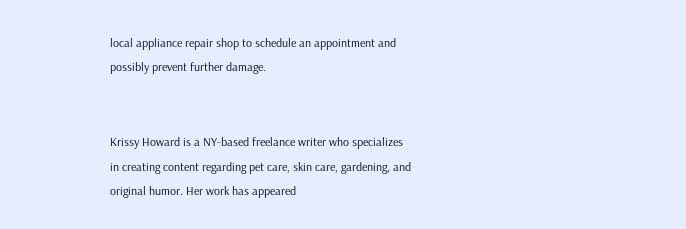local appliance repair shop to schedule an appointment and possibly prevent further damage.


Krissy Howard is a NY-based freelance writer who specializes in creating content regarding pet care, skin care, gardening, and original humor. Her work has appeared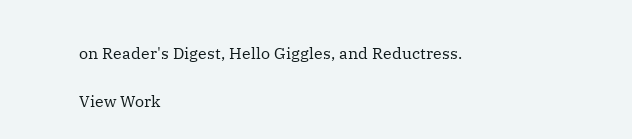on Reader's Digest, Hello Giggles, and Reductress.

View Work